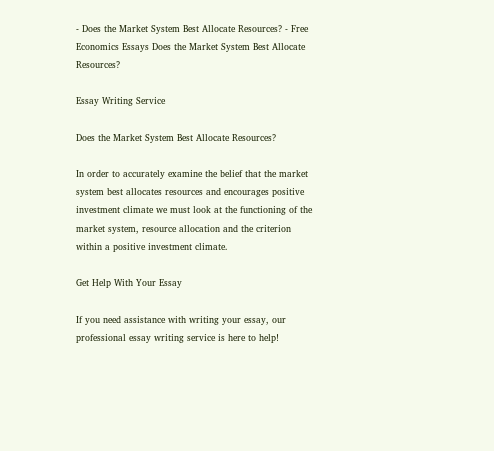- Does the Market System Best Allocate Resources? - Free Economics Essays Does the Market System Best Allocate Resources?

Essay Writing Service

Does the Market System Best Allocate Resources?

In order to accurately examine the belief that the market system best allocates resources and encourages positive investment climate we must look at the functioning of the market system, resource allocation and the criterion within a positive investment climate.

Get Help With Your Essay

If you need assistance with writing your essay, our professional essay writing service is here to help!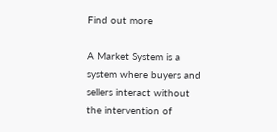Find out more

A Market System is a system where buyers and sellers interact without the intervention of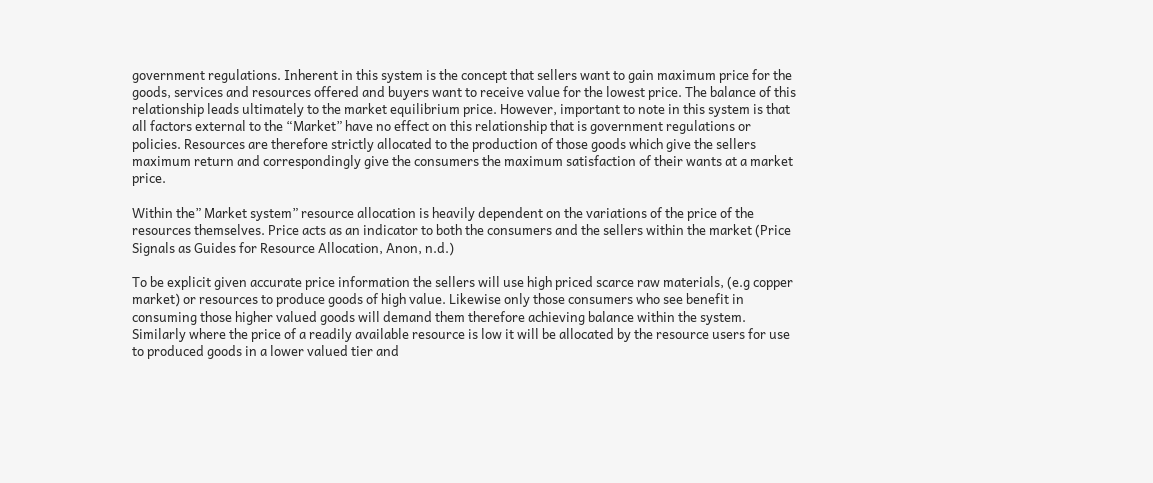government regulations. Inherent in this system is the concept that sellers want to gain maximum price for the goods, services and resources offered and buyers want to receive value for the lowest price. The balance of this relationship leads ultimately to the market equilibrium price. However, important to note in this system is that all factors external to the “Market” have no effect on this relationship that is government regulations or policies. Resources are therefore strictly allocated to the production of those goods which give the sellers maximum return and correspondingly give the consumers the maximum satisfaction of their wants at a market price.

Within the” Market system” resource allocation is heavily dependent on the variations of the price of the resources themselves. Price acts as an indicator to both the consumers and the sellers within the market (Price Signals as Guides for Resource Allocation, Anon, n.d.)

To be explicit given accurate price information the sellers will use high priced scarce raw materials, (e.g copper market) or resources to produce goods of high value. Likewise only those consumers who see benefit in consuming those higher valued goods will demand them therefore achieving balance within the system. Similarly where the price of a readily available resource is low it will be allocated by the resource users for use to produced goods in a lower valued tier and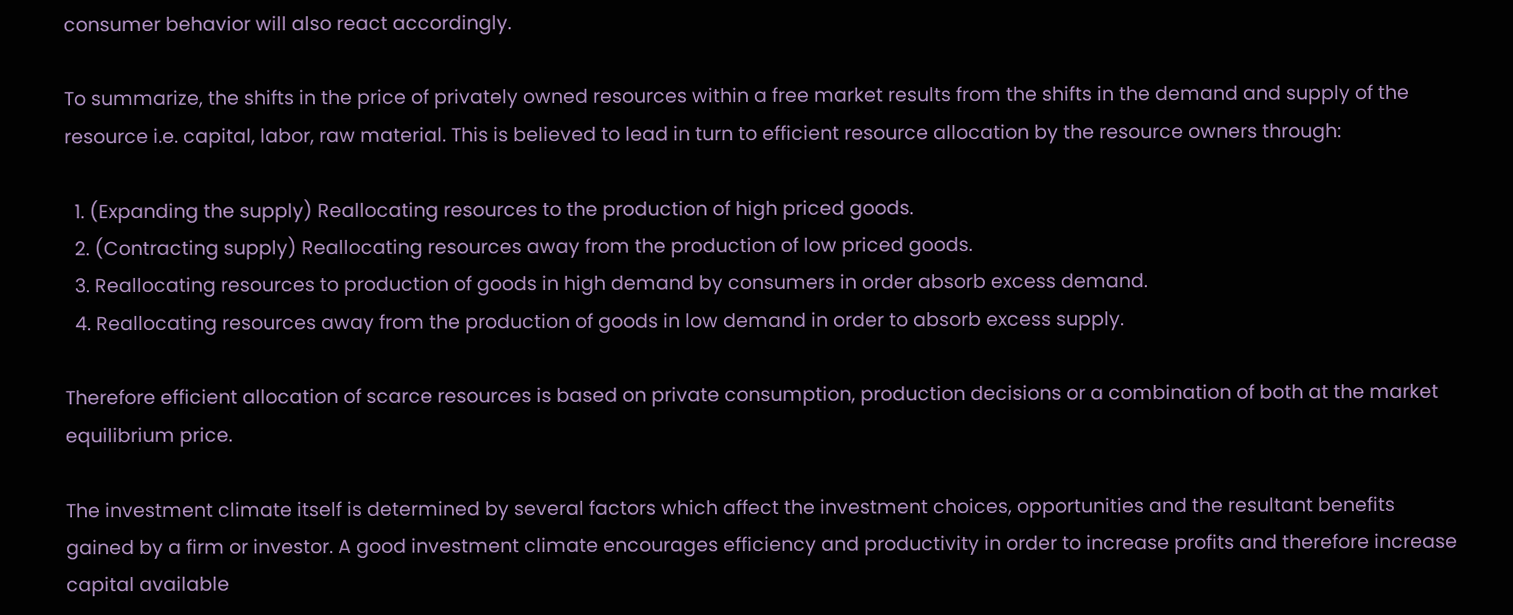consumer behavior will also react accordingly.

To summarize, the shifts in the price of privately owned resources within a free market results from the shifts in the demand and supply of the resource i.e. capital, labor, raw material. This is believed to lead in turn to efficient resource allocation by the resource owners through:

  1. (Expanding the supply) Reallocating resources to the production of high priced goods.
  2. (Contracting supply) Reallocating resources away from the production of low priced goods.
  3. Reallocating resources to production of goods in high demand by consumers in order absorb excess demand.
  4. Reallocating resources away from the production of goods in low demand in order to absorb excess supply.

Therefore efficient allocation of scarce resources is based on private consumption, production decisions or a combination of both at the market equilibrium price.

The investment climate itself is determined by several factors which affect the investment choices, opportunities and the resultant benefits gained by a firm or investor. A good investment climate encourages efficiency and productivity in order to increase profits and therefore increase capital available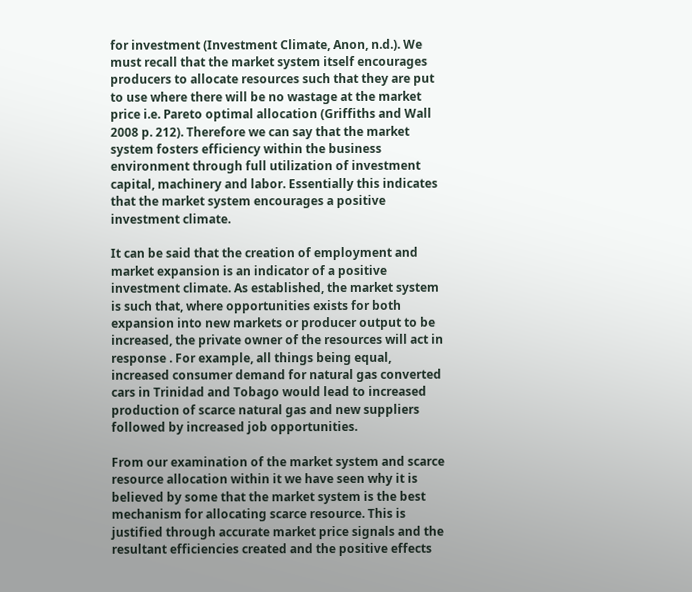for investment (Investment Climate, Anon, n.d.). We must recall that the market system itself encourages producers to allocate resources such that they are put to use where there will be no wastage at the market price i.e. Pareto optimal allocation (Griffiths and Wall 2008 p. 212). Therefore we can say that the market system fosters efficiency within the business environment through full utilization of investment capital, machinery and labor. Essentially this indicates that the market system encourages a positive investment climate.

It can be said that the creation of employment and market expansion is an indicator of a positive investment climate. As established, the market system is such that, where opportunities exists for both expansion into new markets or producer output to be increased, the private owner of the resources will act in response . For example, all things being equal, increased consumer demand for natural gas converted cars in Trinidad and Tobago would lead to increased production of scarce natural gas and new suppliers followed by increased job opportunities.

From our examination of the market system and scarce resource allocation within it we have seen why it is believed by some that the market system is the best mechanism for allocating scarce resource. This is justified through accurate market price signals and the resultant efficiencies created and the positive effects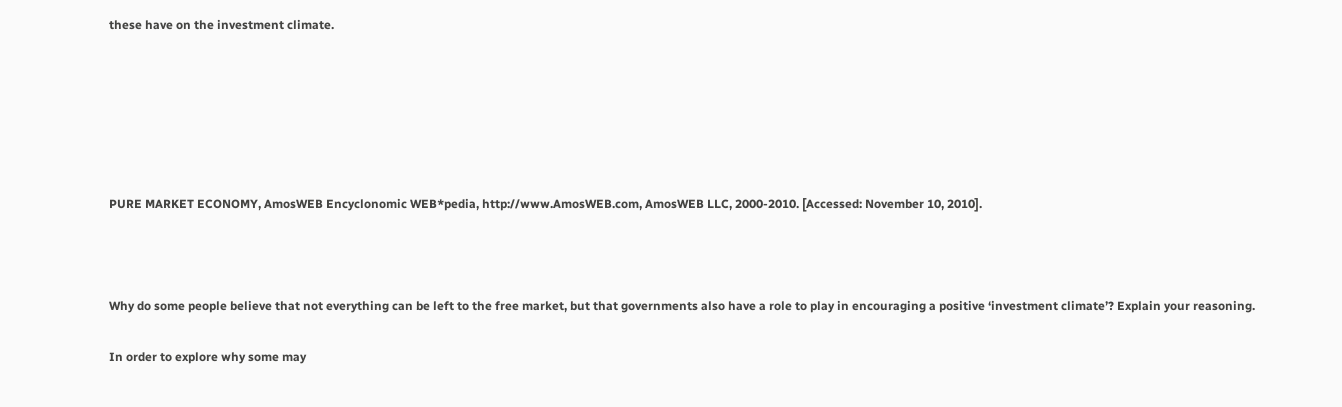these have on the investment climate.






PURE MARKET ECONOMY, AmosWEB Encyclonomic WEB*pedia, http://www.AmosWEB.com, AmosWEB LLC, 2000-2010. [Accessed: November 10, 2010].



Why do some people believe that not everything can be left to the free market, but that governments also have a role to play in encouraging a positive ‘investment climate’? Explain your reasoning.

In order to explore why some may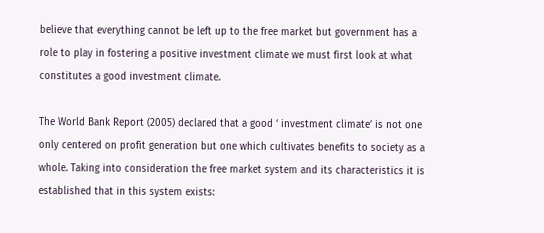believe that everything cannot be left up to the free market but government has a role to play in fostering a positive investment climate we must first look at what constitutes a good investment climate.

The World Bank Report (2005) declared that a good ‘ investment climate’ is not one only centered on profit generation but one which cultivates benefits to society as a whole. Taking into consideration the free market system and its characteristics it is established that in this system exists: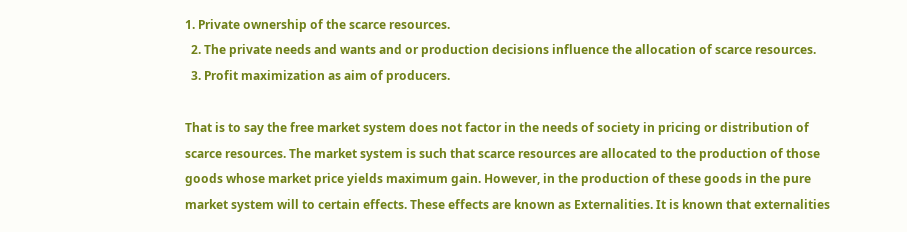1. Private ownership of the scarce resources.
  2. The private needs and wants and or production decisions influence the allocation of scarce resources.
  3. Profit maximization as aim of producers.

That is to say the free market system does not factor in the needs of society in pricing or distribution of scarce resources. The market system is such that scarce resources are allocated to the production of those goods whose market price yields maximum gain. However, in the production of these goods in the pure market system will to certain effects. These effects are known as Externalities. It is known that externalities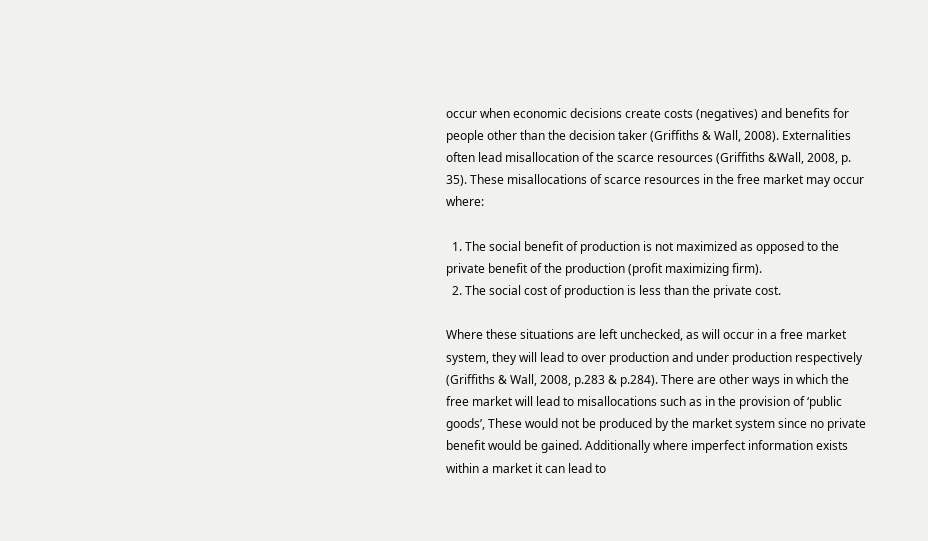occur when economic decisions create costs (negatives) and benefits for people other than the decision taker (Griffiths & Wall, 2008). Externalities often lead misallocation of the scarce resources (Griffiths &Wall, 2008, p. 35). These misallocations of scarce resources in the free market may occur where:

  1. The social benefit of production is not maximized as opposed to the private benefit of the production (profit maximizing firm).
  2. The social cost of production is less than the private cost.

Where these situations are left unchecked, as will occur in a free market system, they will lead to over production and under production respectively (Griffiths & Wall, 2008, p.283 & p.284). There are other ways in which the free market will lead to misallocations such as in the provision of ‘public goods’, These would not be produced by the market system since no private benefit would be gained. Additionally where imperfect information exists within a market it can lead to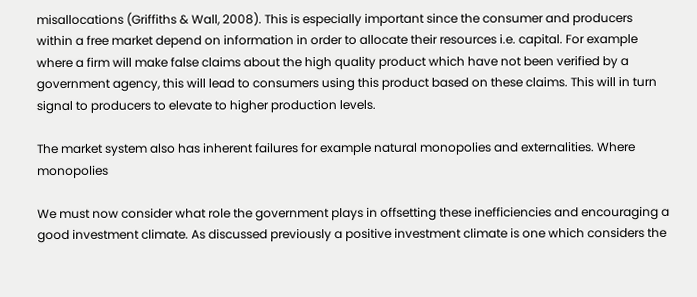misallocations (Griffiths & Wall, 2008). This is especially important since the consumer and producers within a free market depend on information in order to allocate their resources i.e. capital. For example where a firm will make false claims about the high quality product which have not been verified by a government agency, this will lead to consumers using this product based on these claims. This will in turn signal to producers to elevate to higher production levels.

The market system also has inherent failures for example natural monopolies and externalities. Where monopolies

We must now consider what role the government plays in offsetting these inefficiencies and encouraging a good investment climate. As discussed previously a positive investment climate is one which considers the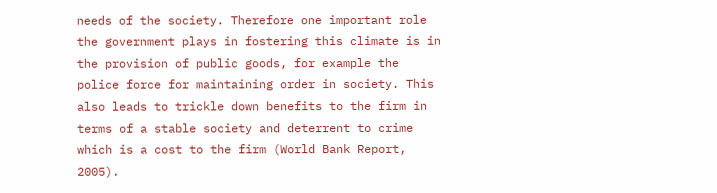needs of the society. Therefore one important role the government plays in fostering this climate is in the provision of public goods, for example the police force for maintaining order in society. This also leads to trickle down benefits to the firm in terms of a stable society and deterrent to crime which is a cost to the firm (World Bank Report, 2005).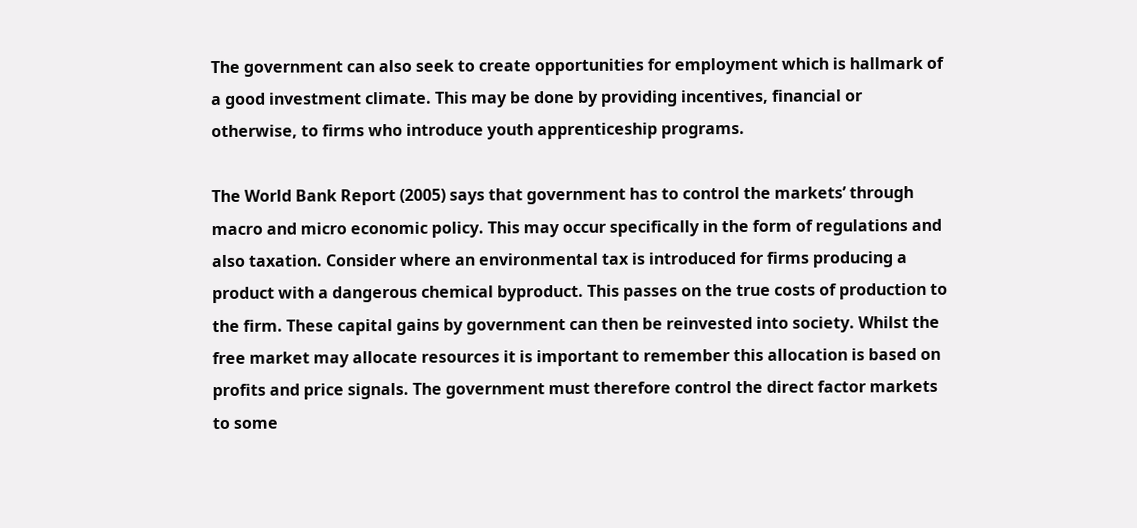The government can also seek to create opportunities for employment which is hallmark of a good investment climate. This may be done by providing incentives, financial or otherwise, to firms who introduce youth apprenticeship programs.

The World Bank Report (2005) says that government has to control the markets’ through macro and micro economic policy. This may occur specifically in the form of regulations and also taxation. Consider where an environmental tax is introduced for firms producing a product with a dangerous chemical byproduct. This passes on the true costs of production to the firm. These capital gains by government can then be reinvested into society. Whilst the free market may allocate resources it is important to remember this allocation is based on profits and price signals. The government must therefore control the direct factor markets to some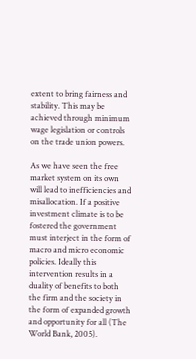extent to bring fairness and stability. This may be achieved through minimum wage legislation or controls on the trade union powers.

As we have seen the free market system on its own will lead to inefficiencies and misallocation. If a positive investment climate is to be fostered the government must interject in the form of macro and micro economic policies. Ideally this intervention results in a duality of benefits to both the firm and the society in the form of expanded growth and opportunity for all (The World Bank, 2005).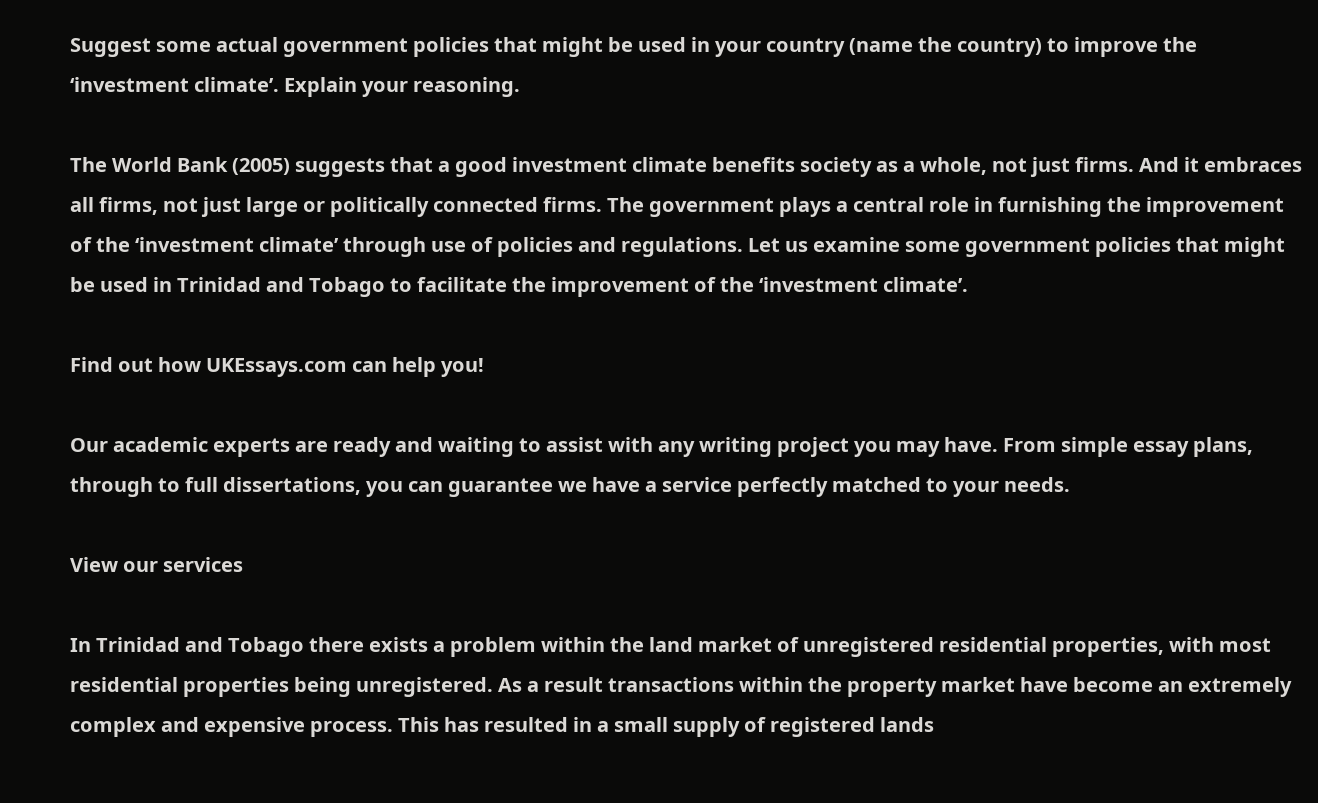Suggest some actual government policies that might be used in your country (name the country) to improve the ‘investment climate’. Explain your reasoning.

The World Bank (2005) suggests that a good investment climate benefits society as a whole, not just firms. And it embraces all firms, not just large or politically connected firms. The government plays a central role in furnishing the improvement of the ‘investment climate’ through use of policies and regulations. Let us examine some government policies that might be used in Trinidad and Tobago to facilitate the improvement of the ‘investment climate’.

Find out how UKEssays.com can help you!

Our academic experts are ready and waiting to assist with any writing project you may have. From simple essay plans, through to full dissertations, you can guarantee we have a service perfectly matched to your needs.

View our services

In Trinidad and Tobago there exists a problem within the land market of unregistered residential properties, with most residential properties being unregistered. As a result transactions within the property market have become an extremely complex and expensive process. This has resulted in a small supply of registered lands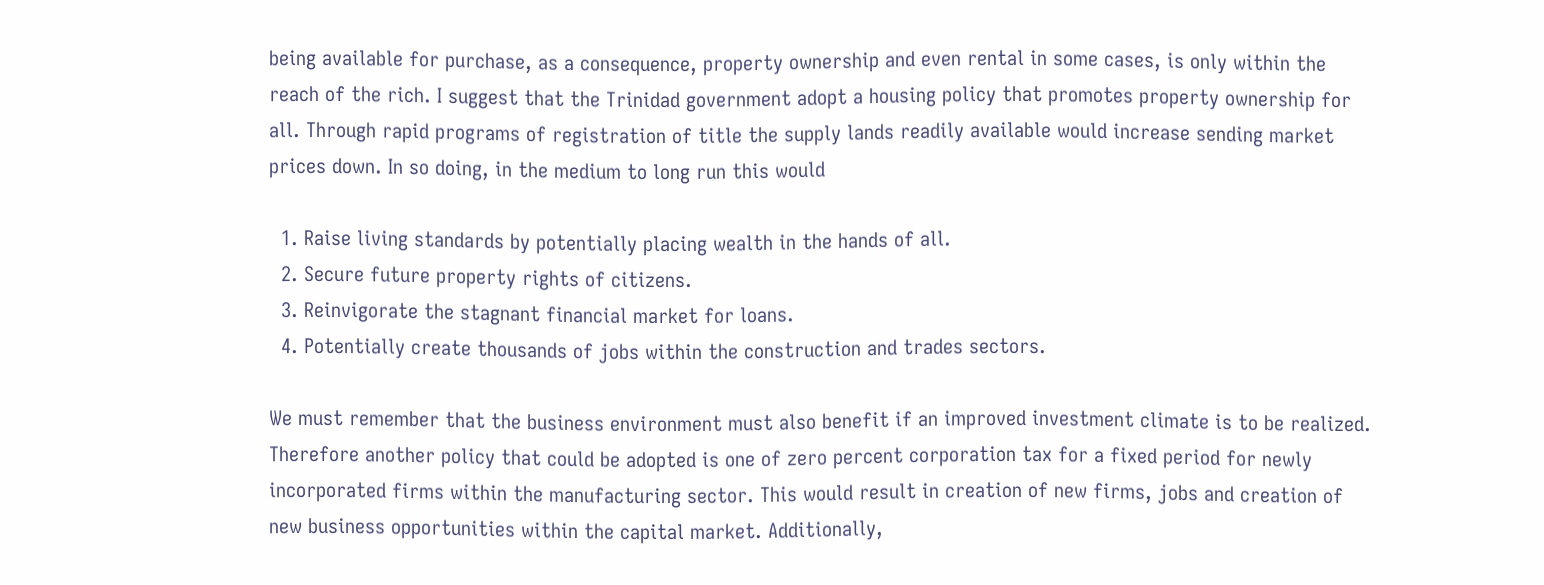being available for purchase, as a consequence, property ownership and even rental in some cases, is only within the reach of the rich. I suggest that the Trinidad government adopt a housing policy that promotes property ownership for all. Through rapid programs of registration of title the supply lands readily available would increase sending market prices down. In so doing, in the medium to long run this would

  1. Raise living standards by potentially placing wealth in the hands of all.
  2. Secure future property rights of citizens.
  3. Reinvigorate the stagnant financial market for loans.
  4. Potentially create thousands of jobs within the construction and trades sectors.

We must remember that the business environment must also benefit if an improved investment climate is to be realized. Therefore another policy that could be adopted is one of zero percent corporation tax for a fixed period for newly incorporated firms within the manufacturing sector. This would result in creation of new firms, jobs and creation of new business opportunities within the capital market. Additionally,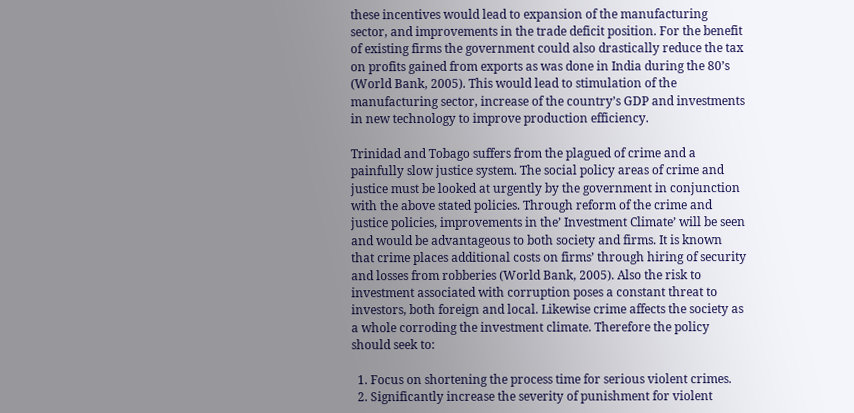these incentives would lead to expansion of the manufacturing sector, and improvements in the trade deficit position. For the benefit of existing firms the government could also drastically reduce the tax on profits gained from exports as was done in India during the 80’s (World Bank, 2005). This would lead to stimulation of the manufacturing sector, increase of the country’s GDP and investments in new technology to improve production efficiency.

Trinidad and Tobago suffers from the plagued of crime and a painfully slow justice system. The social policy areas of crime and justice must be looked at urgently by the government in conjunction with the above stated policies. Through reform of the crime and justice policies, improvements in the’ Investment Climate’ will be seen and would be advantageous to both society and firms. It is known that crime places additional costs on firms’ through hiring of security and losses from robberies (World Bank, 2005). Also the risk to investment associated with corruption poses a constant threat to investors, both foreign and local. Likewise crime affects the society as a whole corroding the investment climate. Therefore the policy should seek to:

  1. Focus on shortening the process time for serious violent crimes.
  2. Significantly increase the severity of punishment for violent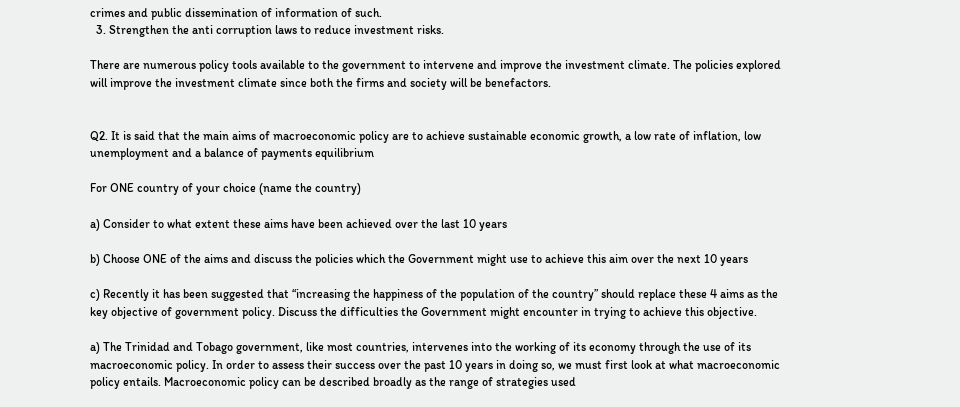crimes and public dissemination of information of such.
  3. Strengthen the anti corruption laws to reduce investment risks.

There are numerous policy tools available to the government to intervene and improve the investment climate. The policies explored will improve the investment climate since both the firms and society will be benefactors.


Q2. It is said that the main aims of macroeconomic policy are to achieve sustainable economic growth, a low rate of inflation, low unemployment and a balance of payments equilibrium

For ONE country of your choice (name the country)

a) Consider to what extent these aims have been achieved over the last 10 years

b) Choose ONE of the aims and discuss the policies which the Government might use to achieve this aim over the next 10 years

c) Recently it has been suggested that “increasing the happiness of the population of the country” should replace these 4 aims as the key objective of government policy. Discuss the difficulties the Government might encounter in trying to achieve this objective.

a) The Trinidad and Tobago government, like most countries, intervenes into the working of its economy through the use of its macroeconomic policy. In order to assess their success over the past 10 years in doing so, we must first look at what macroeconomic policy entails. Macroeconomic policy can be described broadly as the range of strategies used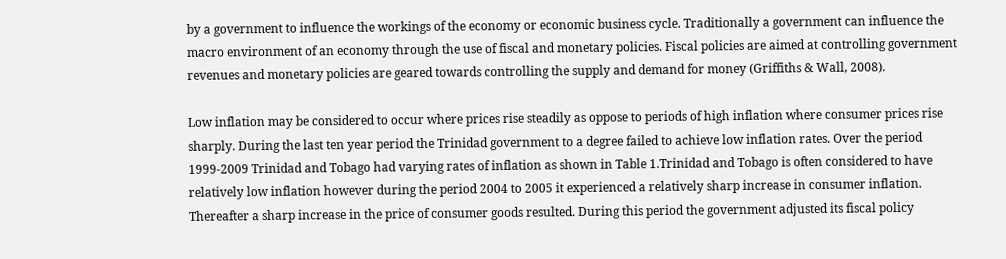by a government to influence the workings of the economy or economic business cycle. Traditionally a government can influence the macro environment of an economy through the use of fiscal and monetary policies. Fiscal policies are aimed at controlling government revenues and monetary policies are geared towards controlling the supply and demand for money (Griffiths & Wall, 2008).

Low inflation may be considered to occur where prices rise steadily as oppose to periods of high inflation where consumer prices rise sharply. During the last ten year period the Trinidad government to a degree failed to achieve low inflation rates. Over the period 1999-2009 Trinidad and Tobago had varying rates of inflation as shown in Table 1.Trinidad and Tobago is often considered to have relatively low inflation however during the period 2004 to 2005 it experienced a relatively sharp increase in consumer inflation. Thereafter a sharp increase in the price of consumer goods resulted. During this period the government adjusted its fiscal policy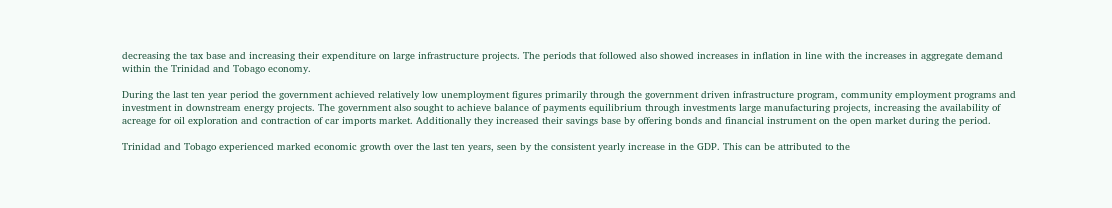decreasing the tax base and increasing their expenditure on large infrastructure projects. The periods that followed also showed increases in inflation in line with the increases in aggregate demand within the Trinidad and Tobago economy.

During the last ten year period the government achieved relatively low unemployment figures primarily through the government driven infrastructure program, community employment programs and investment in downstream energy projects. The government also sought to achieve balance of payments equilibrium through investments large manufacturing projects, increasing the availability of acreage for oil exploration and contraction of car imports market. Additionally they increased their savings base by offering bonds and financial instrument on the open market during the period.

Trinidad and Tobago experienced marked economic growth over the last ten years, seen by the consistent yearly increase in the GDP. This can be attributed to the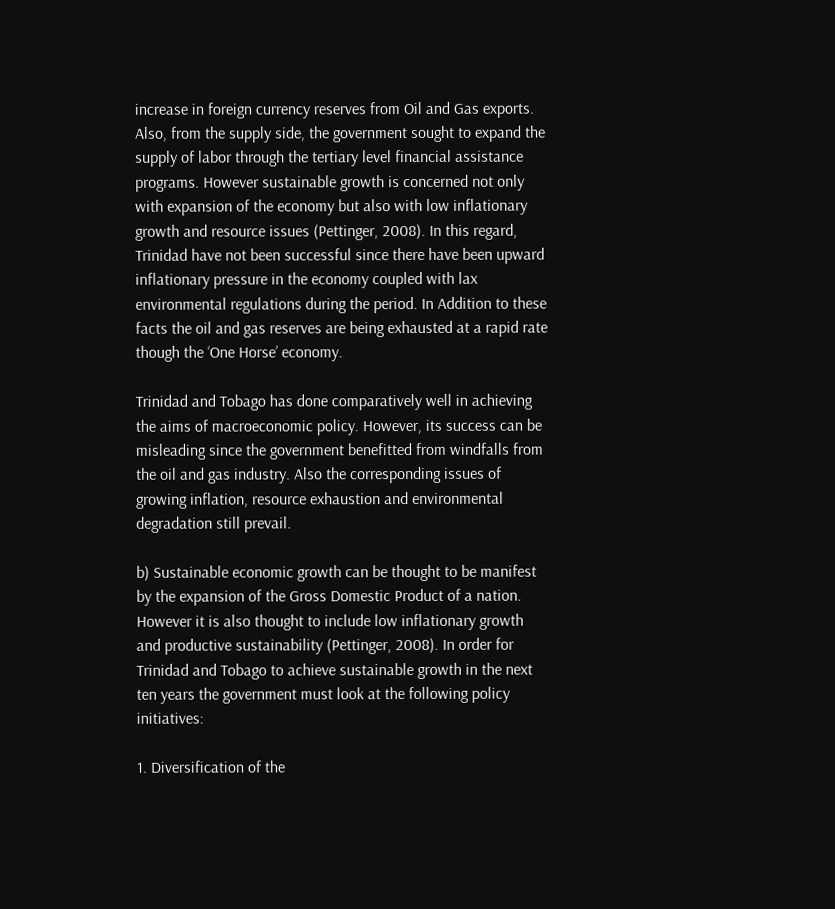increase in foreign currency reserves from Oil and Gas exports. Also, from the supply side, the government sought to expand the supply of labor through the tertiary level financial assistance programs. However sustainable growth is concerned not only with expansion of the economy but also with low inflationary growth and resource issues (Pettinger, 2008). In this regard, Trinidad have not been successful since there have been upward inflationary pressure in the economy coupled with lax environmental regulations during the period. In Addition to these facts the oil and gas reserves are being exhausted at a rapid rate though the ‘One Horse’ economy.

Trinidad and Tobago has done comparatively well in achieving the aims of macroeconomic policy. However, its success can be misleading since the government benefitted from windfalls from the oil and gas industry. Also the corresponding issues of growing inflation, resource exhaustion and environmental degradation still prevail.

b) Sustainable economic growth can be thought to be manifest by the expansion of the Gross Domestic Product of a nation. However it is also thought to include low inflationary growth and productive sustainability (Pettinger, 2008). In order for Trinidad and Tobago to achieve sustainable growth in the next ten years the government must look at the following policy initiatives:

1. Diversification of the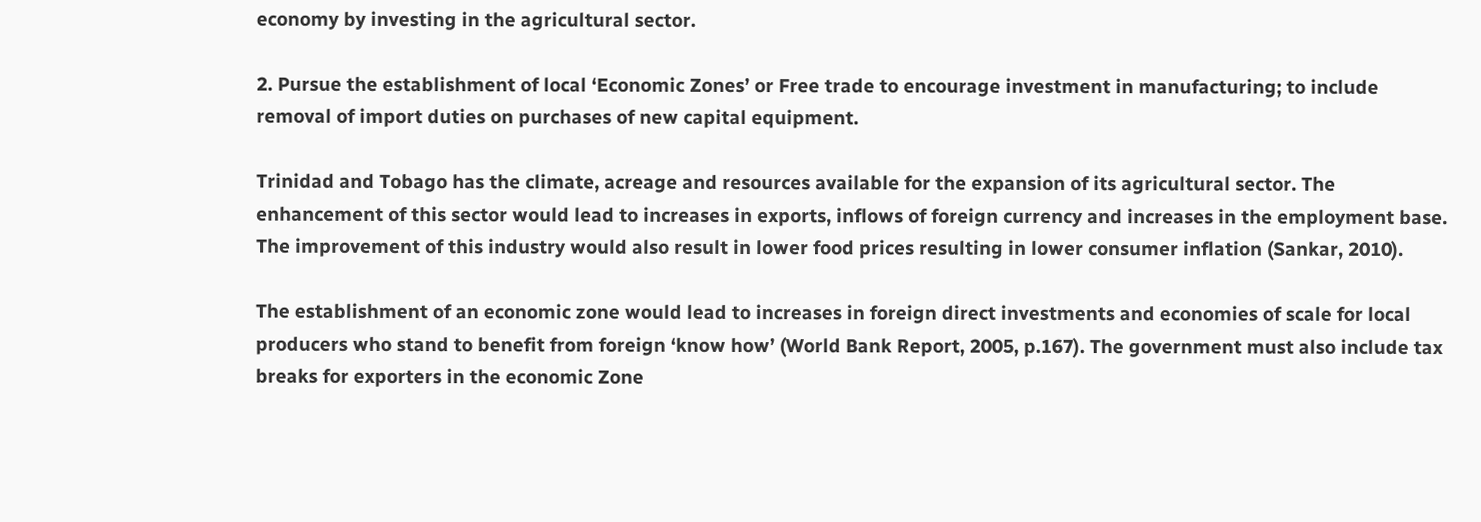economy by investing in the agricultural sector.

2. Pursue the establishment of local ‘Economic Zones’ or Free trade to encourage investment in manufacturing; to include removal of import duties on purchases of new capital equipment.

Trinidad and Tobago has the climate, acreage and resources available for the expansion of its agricultural sector. The enhancement of this sector would lead to increases in exports, inflows of foreign currency and increases in the employment base. The improvement of this industry would also result in lower food prices resulting in lower consumer inflation (Sankar, 2010).

The establishment of an economic zone would lead to increases in foreign direct investments and economies of scale for local producers who stand to benefit from foreign ‘know how’ (World Bank Report, 2005, p.167). The government must also include tax breaks for exporters in the economic Zone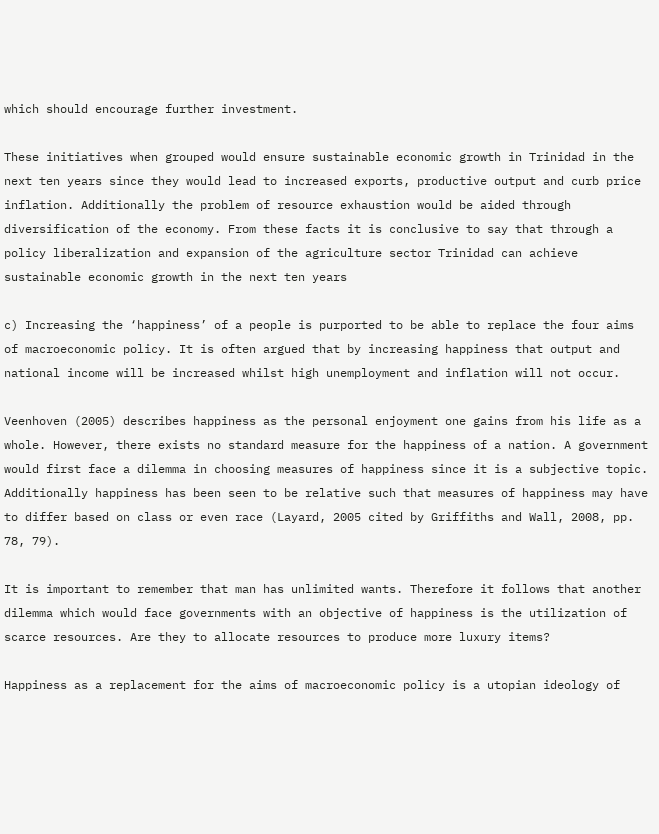which should encourage further investment.

These initiatives when grouped would ensure sustainable economic growth in Trinidad in the next ten years since they would lead to increased exports, productive output and curb price inflation. Additionally the problem of resource exhaustion would be aided through diversification of the economy. From these facts it is conclusive to say that through a policy liberalization and expansion of the agriculture sector Trinidad can achieve sustainable economic growth in the next ten years

c) Increasing the ‘happiness’ of a people is purported to be able to replace the four aims of macroeconomic policy. It is often argued that by increasing happiness that output and national income will be increased whilst high unemployment and inflation will not occur.

Veenhoven (2005) describes happiness as the personal enjoyment one gains from his life as a whole. However, there exists no standard measure for the happiness of a nation. A government would first face a dilemma in choosing measures of happiness since it is a subjective topic. Additionally happiness has been seen to be relative such that measures of happiness may have to differ based on class or even race (Layard, 2005 cited by Griffiths and Wall, 2008, pp. 78, 79).

It is important to remember that man has unlimited wants. Therefore it follows that another dilemma which would face governments with an objective of happiness is the utilization of scarce resources. Are they to allocate resources to produce more luxury items?

Happiness as a replacement for the aims of macroeconomic policy is a utopian ideology of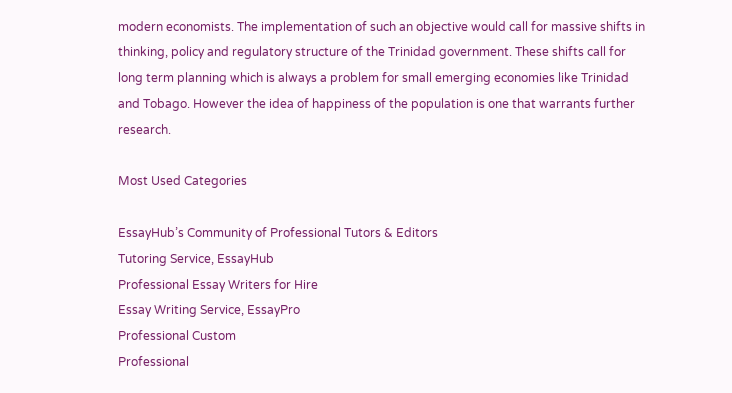modern economists. The implementation of such an objective would call for massive shifts in thinking, policy and regulatory structure of the Trinidad government. These shifts call for long term planning which is always a problem for small emerging economies like Trinidad and Tobago. However the idea of happiness of the population is one that warrants further research.

Most Used Categories

EssayHub’s Community of Professional Tutors & Editors
Tutoring Service, EssayHub
Professional Essay Writers for Hire
Essay Writing Service, EssayPro
Professional Custom
Professional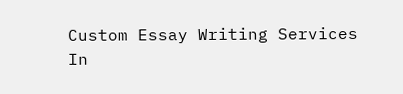Custom Essay Writing Services
In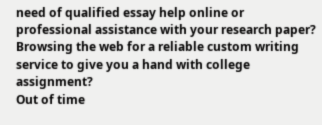need of qualified essay help online or professional assistance with your research paper?
Browsing the web for a reliable custom writing service to give you a hand with college assignment?
Out of time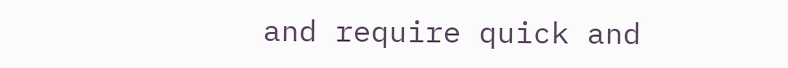and require quick and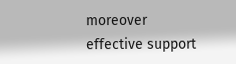moreover effective support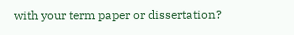with your term paper or dissertation?